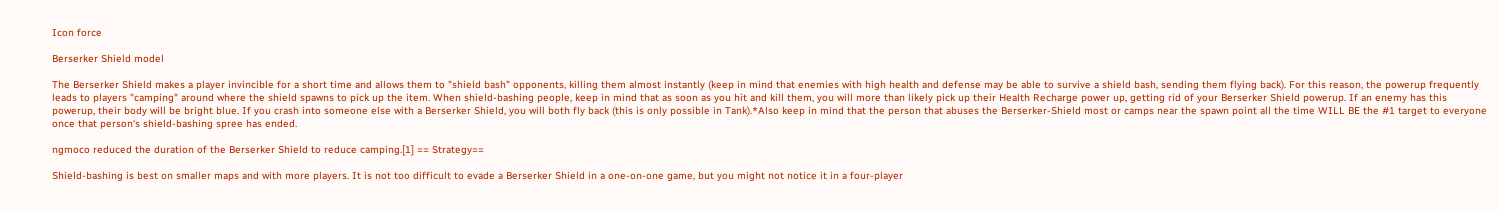Icon force

Berserker Shield model

The Berserker Shield makes a player invincible for a short time and allows them to "shield bash" opponents, killing them almost instantly (keep in mind that enemies with high health and defense may be able to survive a shield bash, sending them flying back). For this reason, the powerup frequently leads to players "camping" around where the shield spawns to pick up the item. When shield-bashing people, keep in mind that as soon as you hit and kill them, you will more than likely pick up their Health Recharge power up, getting rid of your Berserker Shield powerup. If an enemy has this powerup, their body will be bright blue. If you crash into someone else with a Berserker Shield, you will both fly back (this is only possible in Tank).*Also keep in mind that the person that abuses the Berserker-Shield most or camps near the spawn point all the time WILL BE the #1 target to everyone once that person's shield-bashing spree has ended.

ngmoco reduced the duration of the Berserker Shield to reduce camping.[1] == Strategy==

Shield-bashing is best on smaller maps and with more players. It is not too difficult to evade a Berserker Shield in a one-on-one game, but you might not notice it in a four-player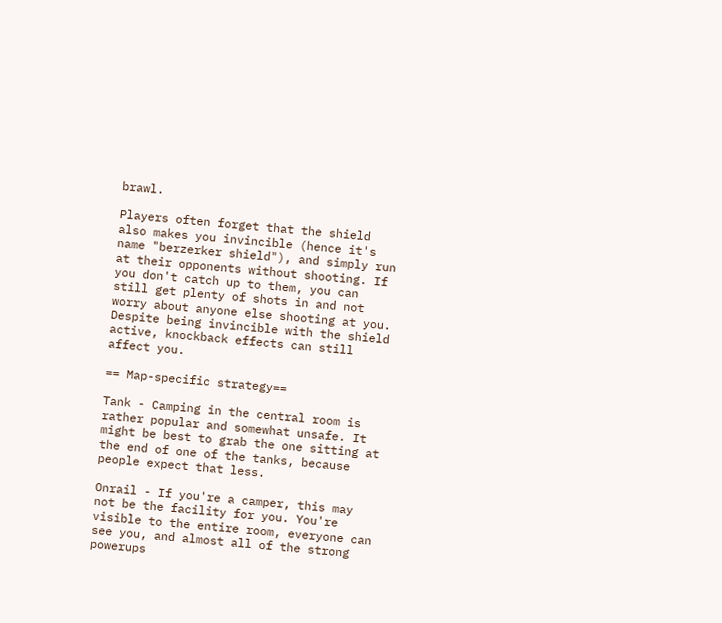brawl.

Players often forget that the shield also makes you invincible (hence it's name "berzerker shield"), and simply run at their opponents without shooting. If you don't catch up to them, you can still get plenty of shots in and not worry about anyone else shooting at you. Despite being invincible with the shield active, knockback effects can still affect you.

== Map-specific strategy==

Tank - Camping in the central room is rather popular and somewhat unsafe. It might be best to grab the one sitting at the end of one of the tanks, because people expect that less.

Onrail - If you're a camper, this may not be the facility for you. You're visible to the entire room, everyone can see you, and almost all of the strong powerups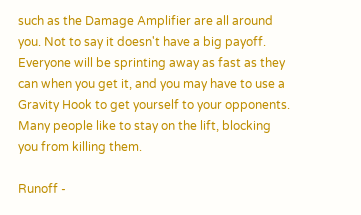such as the Damage Amplifier are all around you. Not to say it doesn't have a big payoff. Everyone will be sprinting away as fast as they can when you get it, and you may have to use a Gravity Hook to get yourself to your opponents. Many people like to stay on the lift, blocking you from killing them.

Runoff -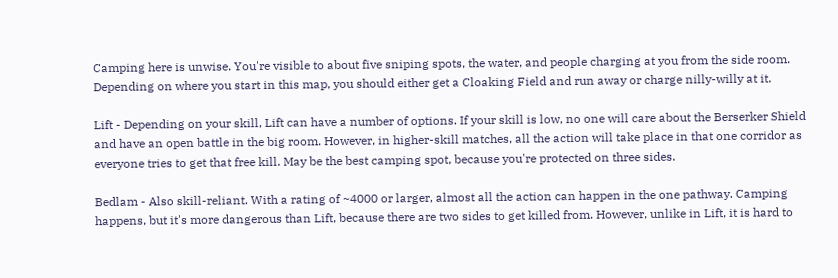Camping here is unwise. You're visible to about five sniping spots, the water, and people charging at you from the side room. Depending on where you start in this map, you should either get a Cloaking Field and run away or charge nilly-willy at it.

Lift - Depending on your skill, Lift can have a number of options. If your skill is low, no one will care about the Berserker Shield and have an open battle in the big room. However, in higher-skill matches, all the action will take place in that one corridor as everyone tries to get that free kill. May be the best camping spot, because you're protected on three sides.

Bedlam - Also skill-reliant. With a rating of ~4000 or larger, almost all the action can happen in the one pathway. Camping happens, but it's more dangerous than Lift, because there are two sides to get killed from. However, unlike in Lift, it is hard to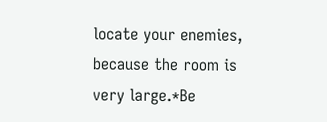locate your enemies, because the room is very large.*Be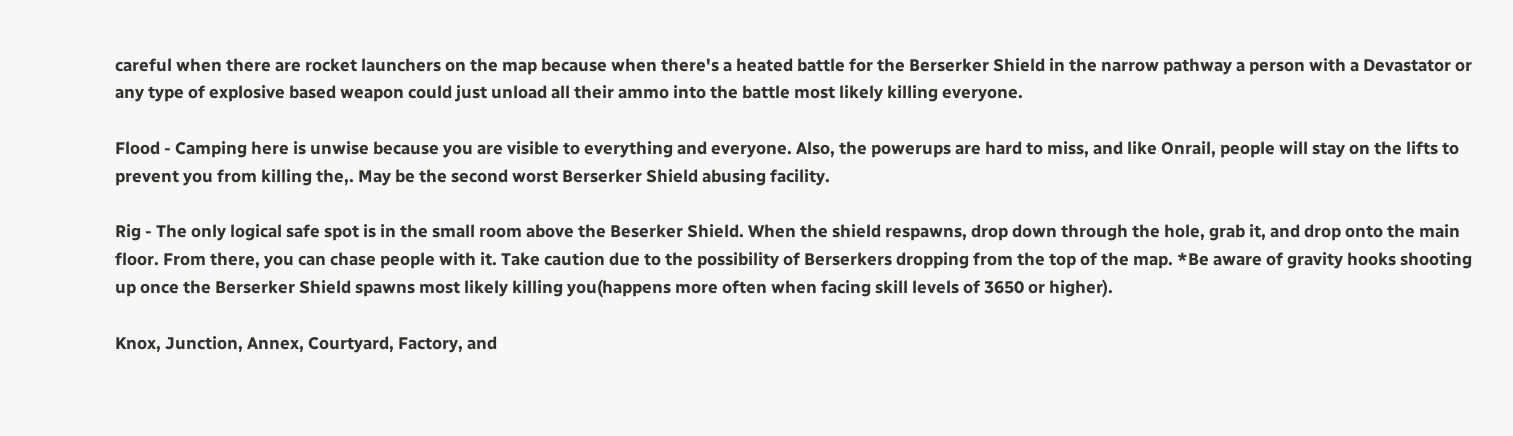careful when there are rocket launchers on the map because when there's a heated battle for the Berserker Shield in the narrow pathway a person with a Devastator or any type of explosive based weapon could just unload all their ammo into the battle most likely killing everyone.

Flood - Camping here is unwise because you are visible to everything and everyone. Also, the powerups are hard to miss, and like Onrail, people will stay on the lifts to prevent you from killing the,. May be the second worst Berserker Shield abusing facility.

Rig - The only logical safe spot is in the small room above the Beserker Shield. When the shield respawns, drop down through the hole, grab it, and drop onto the main floor. From there, you can chase people with it. Take caution due to the possibility of Berserkers dropping from the top of the map. *Be aware of gravity hooks shooting up once the Berserker Shield spawns most likely killing you(happens more often when facing skill levels of 3650 or higher).

Knox, Junction, Annex, Courtyard, Factory, and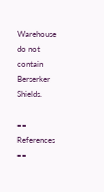Warehouse do not contain Berserker Shields.

== References ==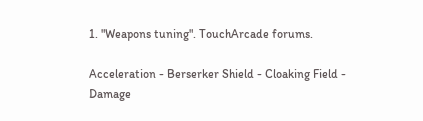1. "Weapons tuning". TouchArcade forums.

Acceleration - Berserker Shield - Cloaking Field - Damage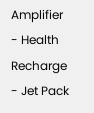Amplifier - Health Recharge - Jet Pack